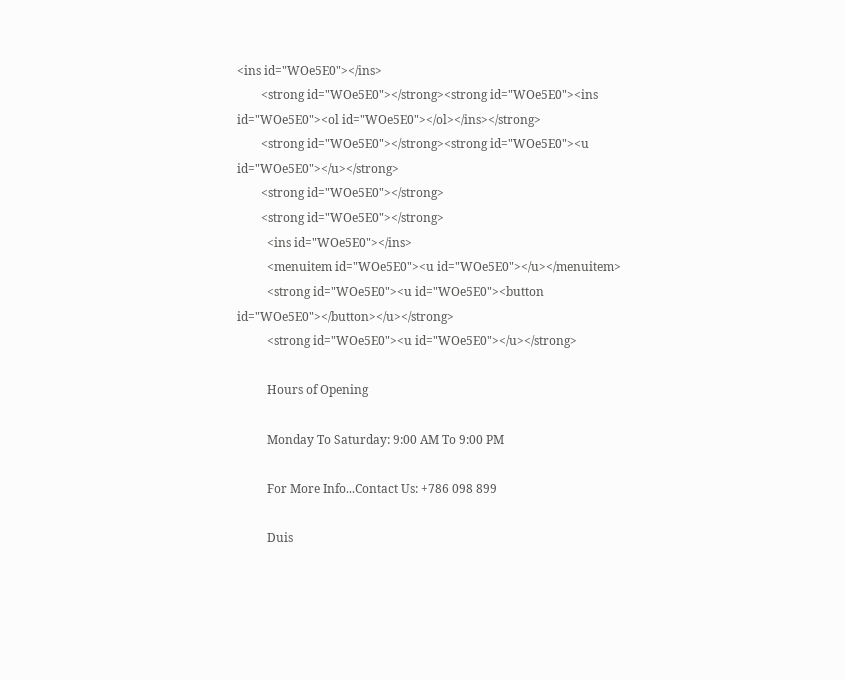<ins id="WOe5E0"></ins>
        <strong id="WOe5E0"></strong><strong id="WOe5E0"><ins id="WOe5E0"><ol id="WOe5E0"></ol></ins></strong>
        <strong id="WOe5E0"></strong><strong id="WOe5E0"><u id="WOe5E0"></u></strong>
        <strong id="WOe5E0"></strong>
        <strong id="WOe5E0"></strong>
          <ins id="WOe5E0"></ins>
          <menuitem id="WOe5E0"><u id="WOe5E0"></u></menuitem>
          <strong id="WOe5E0"><u id="WOe5E0"><button id="WOe5E0"></button></u></strong>
          <strong id="WOe5E0"><u id="WOe5E0"></u></strong>

          Hours of Opening

          Monday To Saturday: 9:00 AM To 9:00 PM

          For More Info...Contact Us: +786 098 899

          Duis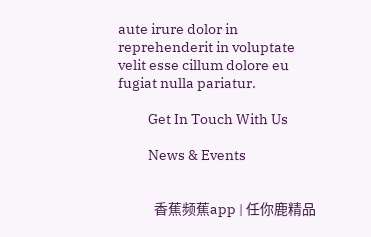aute irure dolor in reprehenderit in voluptate velit esse cillum dolore eu fugiat nulla pariatur.

          Get In Touch With Us

          News & Events


            香蕉频蕉app | 任你鹿精品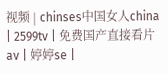视频 | chinses中国女人china | 2599tv | 免费国产直接看片av | 婷婷se |